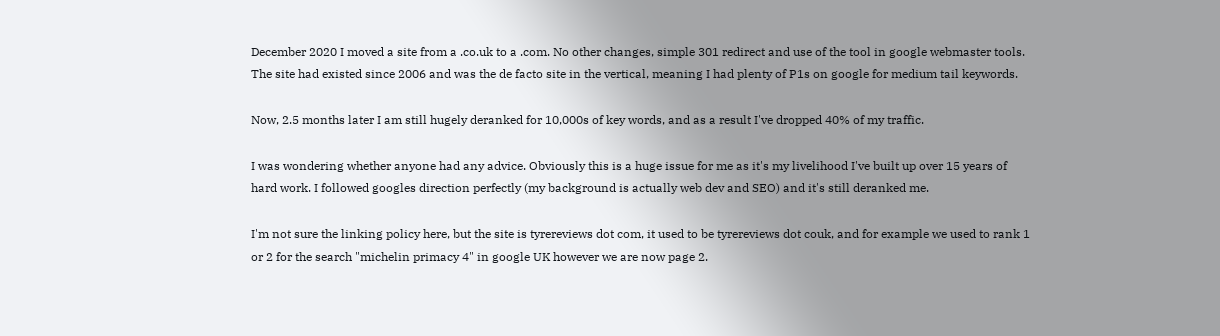December 2020 I moved a site from a .co.uk to a .com. No other changes, simple 301 redirect and use of the tool in google webmaster tools. The site had existed since 2006 and was the de facto site in the vertical, meaning I had plenty of P1s on google for medium tail keywords.

Now, 2.5 months later I am still hugely deranked for 10,000s of key words, and as a result I've dropped 40% of my traffic.

I was wondering whether anyone had any advice. Obviously this is a huge issue for me as it's my livelihood I've built up over 15 years of hard work. I followed googles direction perfectly (my background is actually web dev and SEO) and it's still deranked me.

I'm not sure the linking policy here, but the site is tyrereviews dot com, it used to be tyrereviews dot couk, and for example we used to rank 1 or 2 for the search "michelin primacy 4" in google UK however we are now page 2.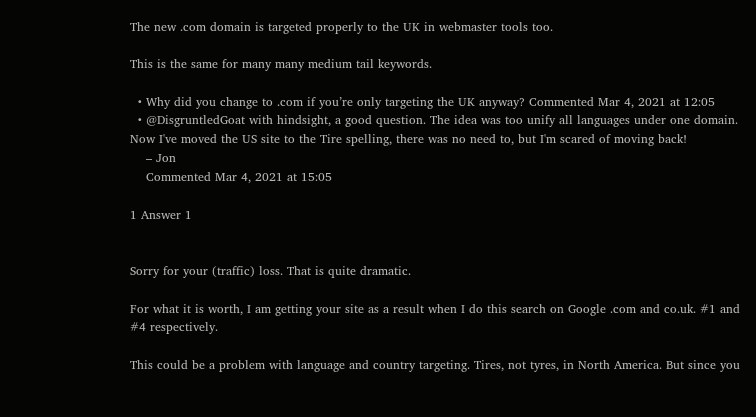The new .com domain is targeted properly to the UK in webmaster tools too.

This is the same for many many medium tail keywords.

  • Why did you change to .com if you’re only targeting the UK anyway? Commented Mar 4, 2021 at 12:05
  • @DisgruntledGoat with hindsight, a good question. The idea was too unify all languages under one domain. Now I've moved the US site to the Tire spelling, there was no need to, but I'm scared of moving back!
    – Jon
    Commented Mar 4, 2021 at 15:05

1 Answer 1


Sorry for your (traffic) loss. That is quite dramatic.

For what it is worth, I am getting your site as a result when I do this search on Google .com and co.uk. #1 and #4 respectively.

This could be a problem with language and country targeting. Tires, not tyres, in North America. But since you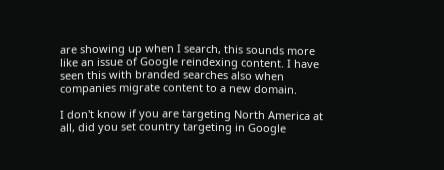are showing up when I search, this sounds more like an issue of Google reindexing content. I have seen this with branded searches also when companies migrate content to a new domain.

I don't know if you are targeting North America at all, did you set country targeting in Google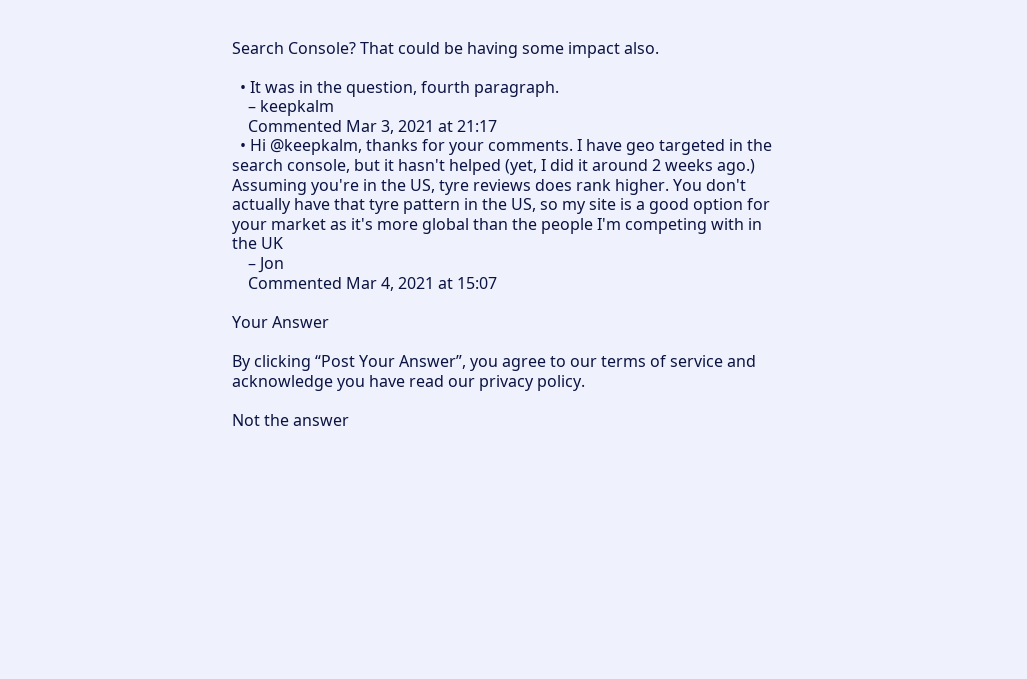Search Console? That could be having some impact also.

  • It was in the question, fourth paragraph.
    – keepkalm
    Commented Mar 3, 2021 at 21:17
  • Hi @keepkalm, thanks for your comments. I have geo targeted in the search console, but it hasn't helped (yet, I did it around 2 weeks ago.) Assuming you're in the US, tyre reviews does rank higher. You don't actually have that tyre pattern in the US, so my site is a good option for your market as it's more global than the people I'm competing with in the UK
    – Jon
    Commented Mar 4, 2021 at 15:07

Your Answer

By clicking “Post Your Answer”, you agree to our terms of service and acknowledge you have read our privacy policy.

Not the answer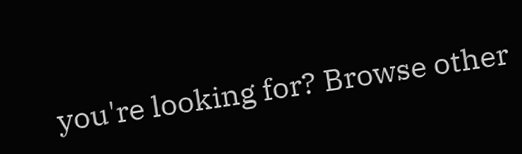you're looking for? Browse other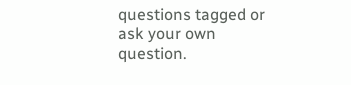questions tagged or ask your own question.